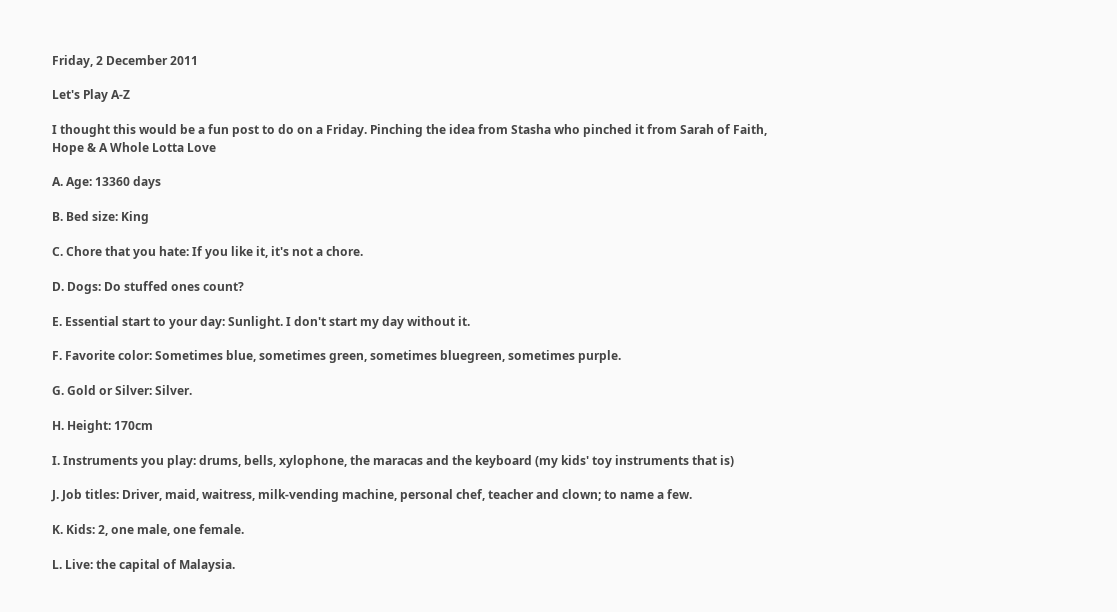Friday, 2 December 2011

Let's Play A-Z

I thought this would be a fun post to do on a Friday. Pinching the idea from Stasha who pinched it from Sarah of Faith, Hope & A Whole Lotta Love

A. Age: 13360 days

B. Bed size: King

C. Chore that you hate: If you like it, it's not a chore.

D. Dogs: Do stuffed ones count?

E. Essential start to your day: Sunlight. I don't start my day without it.

F. Favorite color: Sometimes blue, sometimes green, sometimes bluegreen, sometimes purple.

G. Gold or Silver: Silver.

H. Height: 170cm

I. Instruments you play: drums, bells, xylophone, the maracas and the keyboard (my kids' toy instruments that is)

J. Job titles: Driver, maid, waitress, milk-vending machine, personal chef, teacher and clown; to name a few.

K. Kids: 2, one male, one female.

L. Live: the capital of Malaysia.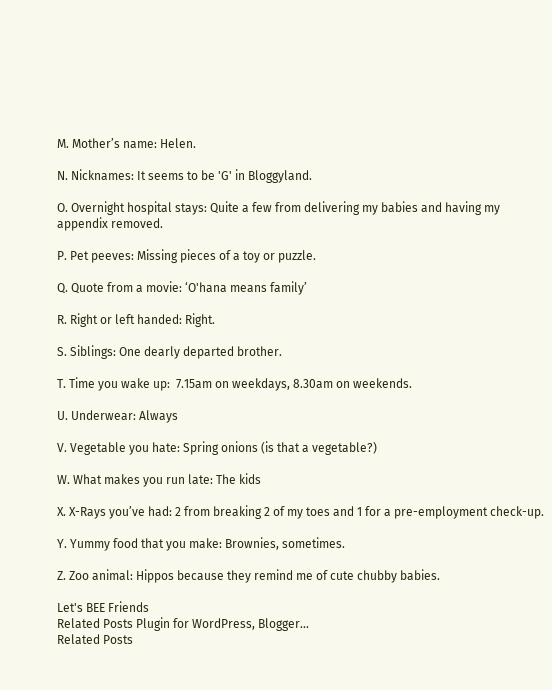M. Mother’s name: Helen.

N. Nicknames: It seems to be 'G' in Bloggyland.

O. Overnight hospital stays: Quite a few from delivering my babies and having my appendix removed.

P. Pet peeves: Missing pieces of a toy or puzzle.

Q. Quote from a movie: ‘O'hana means family’

R. Right or left handed: Right.

S. Siblings: One dearly departed brother.

T. Time you wake up:  7.15am on weekdays, 8.30am on weekends.

U. Underwear: Always

V. Vegetable you hate: Spring onions (is that a vegetable?)

W. What makes you run late: The kids

X. X-Rays you’ve had: 2 from breaking 2 of my toes and 1 for a pre-employment check-up.

Y. Yummy food that you make: Brownies, sometimes.

Z. Zoo animal: Hippos because they remind me of cute chubby babies.

Let's BEE Friends
Related Posts Plugin for WordPress, Blogger...
Related Posts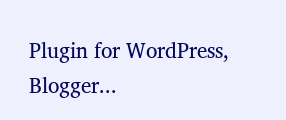Plugin for WordPress, Blogger...